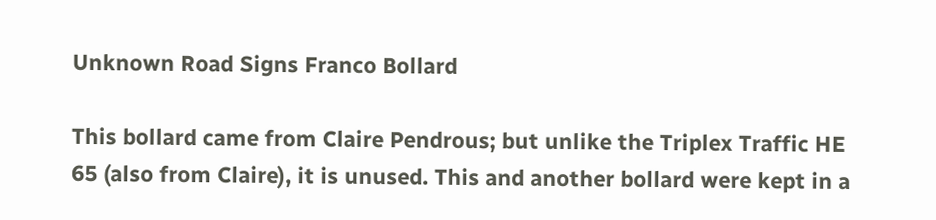Unknown Road Signs Franco Bollard

This bollard came from Claire Pendrous; but unlike the Triplex Traffic HE 65 (also from Claire), it is unused. This and another bollard were kept in a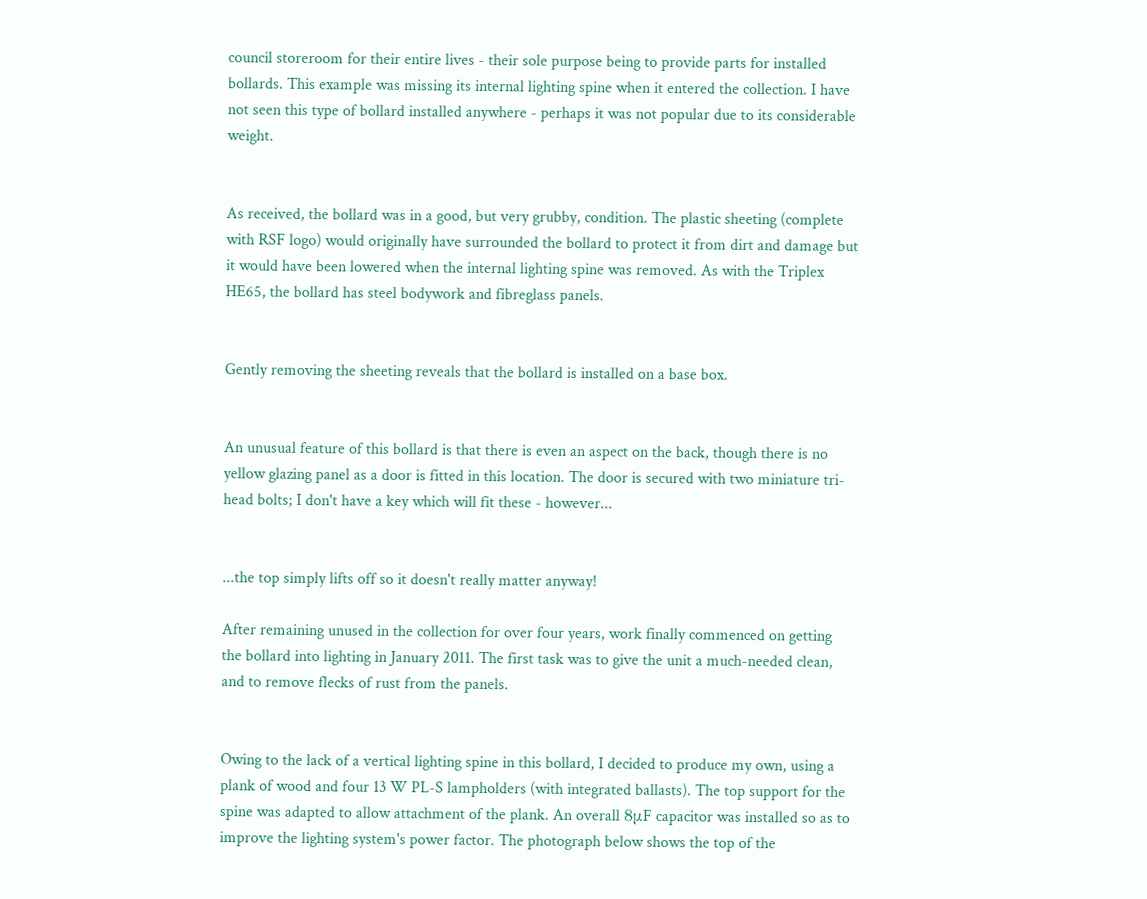council storeroom for their entire lives - their sole purpose being to provide parts for installed bollards. This example was missing its internal lighting spine when it entered the collection. I have not seen this type of bollard installed anywhere - perhaps it was not popular due to its considerable weight.


As received, the bollard was in a good, but very grubby, condition. The plastic sheeting (complete with RSF logo) would originally have surrounded the bollard to protect it from dirt and damage but it would have been lowered when the internal lighting spine was removed. As with the Triplex HE65, the bollard has steel bodywork and fibreglass panels.


Gently removing the sheeting reveals that the bollard is installed on a base box.


An unusual feature of this bollard is that there is even an aspect on the back, though there is no yellow glazing panel as a door is fitted in this location. The door is secured with two miniature tri-head bolts; I don't have a key which will fit these - however...


...the top simply lifts off so it doesn't really matter anyway!

After remaining unused in the collection for over four years, work finally commenced on getting the bollard into lighting in January 2011. The first task was to give the unit a much-needed clean, and to remove flecks of rust from the panels.


Owing to the lack of a vertical lighting spine in this bollard, I decided to produce my own, using a plank of wood and four 13 W PL-S lampholders (with integrated ballasts). The top support for the spine was adapted to allow attachment of the plank. An overall 8μF capacitor was installed so as to improve the lighting system's power factor. The photograph below shows the top of the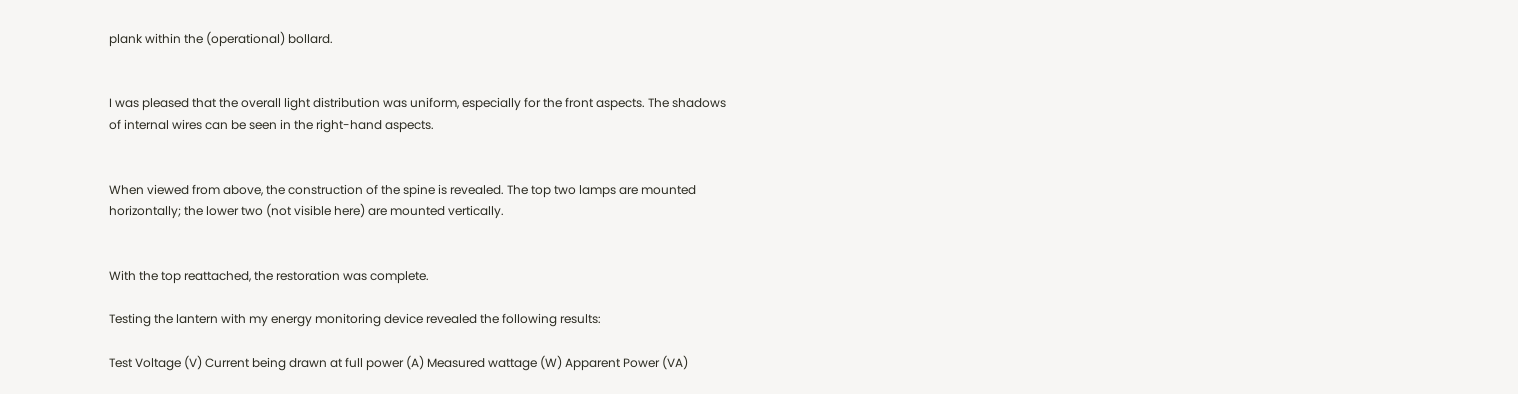plank within the (operational) bollard.


I was pleased that the overall light distribution was uniform, especially for the front aspects. The shadows of internal wires can be seen in the right-hand aspects.


When viewed from above, the construction of the spine is revealed. The top two lamps are mounted horizontally; the lower two (not visible here) are mounted vertically.


With the top reattached, the restoration was complete.

Testing the lantern with my energy monitoring device revealed the following results:

Test Voltage (V) Current being drawn at full power (A) Measured wattage (W) Apparent Power (VA)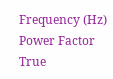Frequency (Hz) Power Factor True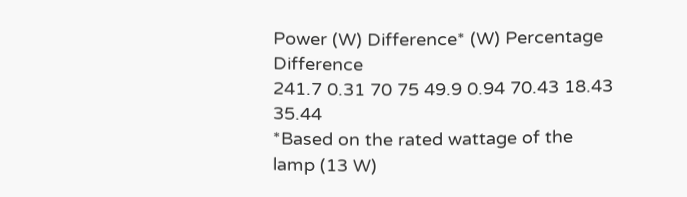Power (W) Difference* (W) Percentage Difference
241.7 0.31 70 75 49.9 0.94 70.43 18.43 35.44
*Based on the rated wattage of the lamp (13 W)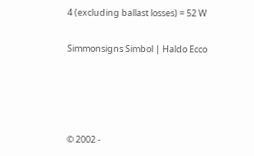4 (excluding ballast losses) = 52 W

Simmonsigns Simbol | Haldo Ecco




© 2002 -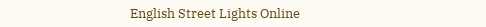English Street Lights Online